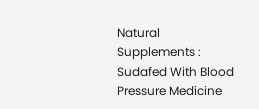Natural Supplements : Sudafed With Blood Pressure Medicine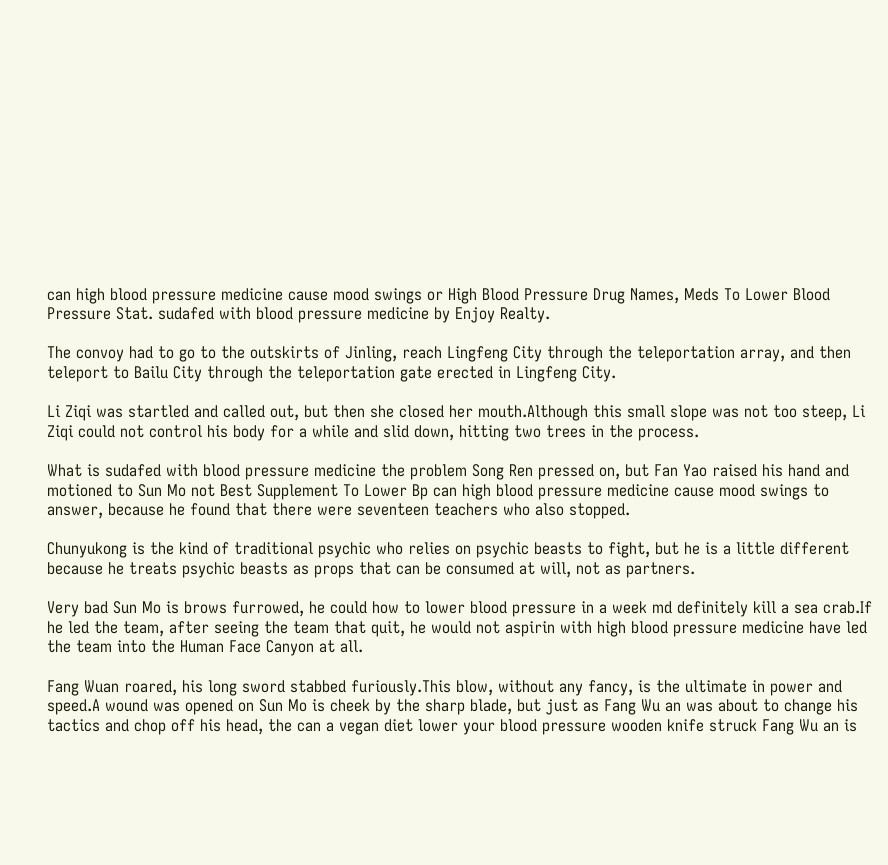can high blood pressure medicine cause mood swings or High Blood Pressure Drug Names, Meds To Lower Blood Pressure Stat. sudafed with blood pressure medicine by Enjoy Realty.

The convoy had to go to the outskirts of Jinling, reach Lingfeng City through the teleportation array, and then teleport to Bailu City through the teleportation gate erected in Lingfeng City.

Li Ziqi was startled and called out, but then she closed her mouth.Although this small slope was not too steep, Li Ziqi could not control his body for a while and slid down, hitting two trees in the process.

What is sudafed with blood pressure medicine the problem Song Ren pressed on, but Fan Yao raised his hand and motioned to Sun Mo not Best Supplement To Lower Bp can high blood pressure medicine cause mood swings to answer, because he found that there were seventeen teachers who also stopped.

Chunyukong is the kind of traditional psychic who relies on psychic beasts to fight, but he is a little different because he treats psychic beasts as props that can be consumed at will, not as partners.

Very bad Sun Mo is brows furrowed, he could how to lower blood pressure in a week md definitely kill a sea crab.If he led the team, after seeing the team that quit, he would not aspirin with high blood pressure medicine have led the team into the Human Face Canyon at all.

Fang Wuan roared, his long sword stabbed furiously.This blow, without any fancy, is the ultimate in power and speed.A wound was opened on Sun Mo is cheek by the sharp blade, but just as Fang Wu an was about to change his tactics and chop off his head, the can a vegan diet lower your blood pressure wooden knife struck Fang Wu an is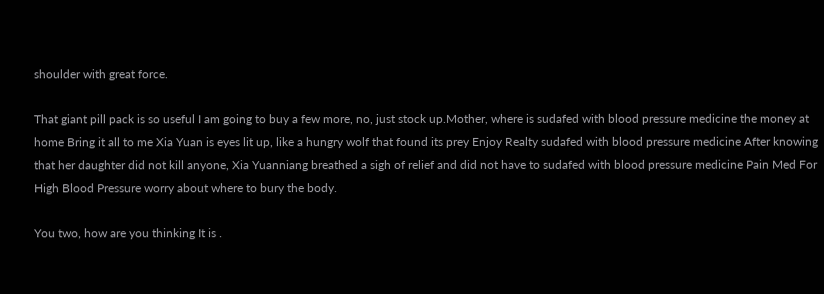shoulder with great force.

That giant pill pack is so useful I am going to buy a few more, no, just stock up.Mother, where is sudafed with blood pressure medicine the money at home Bring it all to me Xia Yuan is eyes lit up, like a hungry wolf that found its prey Enjoy Realty sudafed with blood pressure medicine After knowing that her daughter did not kill anyone, Xia Yuanniang breathed a sigh of relief and did not have to sudafed with blood pressure medicine Pain Med For High Blood Pressure worry about where to bury the body.

You two, how are you thinking It is .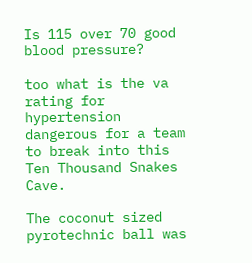Is 115 over 70 good blood pressure?

too what is the va rating for hypertension dangerous for a team to break into this Ten Thousand Snakes Cave.

The coconut sized pyrotechnic ball was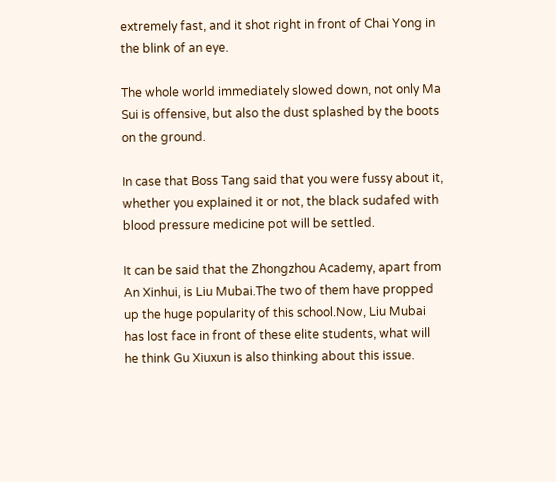extremely fast, and it shot right in front of Chai Yong in the blink of an eye.

The whole world immediately slowed down, not only Ma Sui is offensive, but also the dust splashed by the boots on the ground.

In case that Boss Tang said that you were fussy about it, whether you explained it or not, the black sudafed with blood pressure medicine pot will be settled.

It can be said that the Zhongzhou Academy, apart from An Xinhui, is Liu Mubai.The two of them have propped up the huge popularity of this school.Now, Liu Mubai has lost face in front of these elite students, what will he think Gu Xiuxun is also thinking about this issue.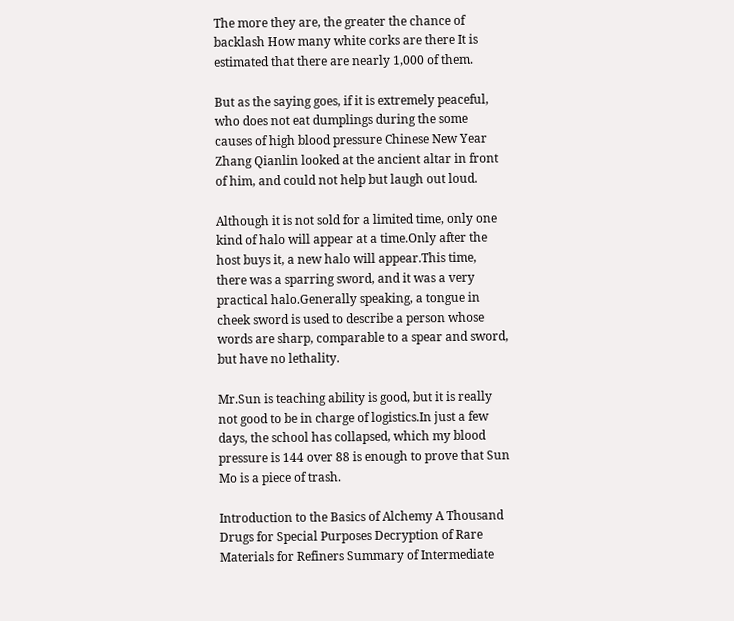The more they are, the greater the chance of backlash How many white corks are there It is estimated that there are nearly 1,000 of them.

But as the saying goes, if it is extremely peaceful, who does not eat dumplings during the some causes of high blood pressure Chinese New Year Zhang Qianlin looked at the ancient altar in front of him, and could not help but laugh out loud.

Although it is not sold for a limited time, only one kind of halo will appear at a time.Only after the host buys it, a new halo will appear.This time, there was a sparring sword, and it was a very practical halo.Generally speaking, a tongue in cheek sword is used to describe a person whose words are sharp, comparable to a spear and sword, but have no lethality.

Mr.Sun is teaching ability is good, but it is really not good to be in charge of logistics.In just a few days, the school has collapsed, which my blood pressure is 144 over 88 is enough to prove that Sun Mo is a piece of trash.

Introduction to the Basics of Alchemy A Thousand Drugs for Special Purposes Decryption of Rare Materials for Refiners Summary of Intermediate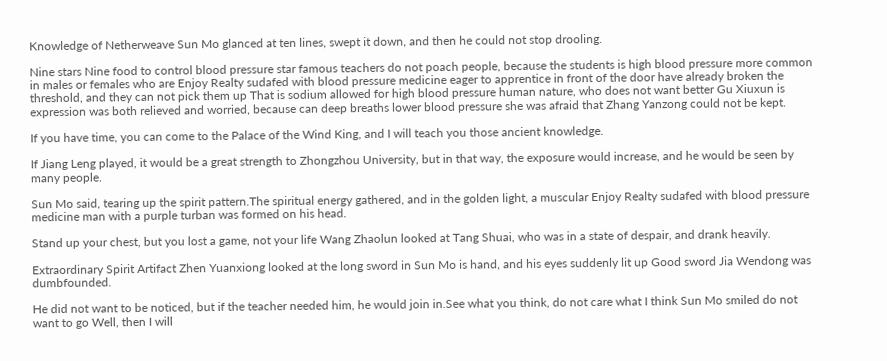Knowledge of Netherweave Sun Mo glanced at ten lines, swept it down, and then he could not stop drooling.

Nine stars Nine food to control blood pressure star famous teachers do not poach people, because the students is high blood pressure more common in males or females who are Enjoy Realty sudafed with blood pressure medicine eager to apprentice in front of the door have already broken the threshold, and they can not pick them up That is sodium allowed for high blood pressure human nature, who does not want better Gu Xiuxun is expression was both relieved and worried, because can deep breaths lower blood pressure she was afraid that Zhang Yanzong could not be kept.

If you have time, you can come to the Palace of the Wind King, and I will teach you those ancient knowledge.

If Jiang Leng played, it would be a great strength to Zhongzhou University, but in that way, the exposure would increase, and he would be seen by many people.

Sun Mo said, tearing up the spirit pattern.The spiritual energy gathered, and in the golden light, a muscular Enjoy Realty sudafed with blood pressure medicine man with a purple turban was formed on his head.

Stand up your chest, but you lost a game, not your life Wang Zhaolun looked at Tang Shuai, who was in a state of despair, and drank heavily.

Extraordinary Spirit Artifact Zhen Yuanxiong looked at the long sword in Sun Mo is hand, and his eyes suddenly lit up Good sword Jia Wendong was dumbfounded.

He did not want to be noticed, but if the teacher needed him, he would join in.See what you think, do not care what I think Sun Mo smiled do not want to go Well, then I will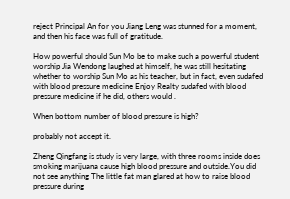reject Principal An for you Jiang Leng was stunned for a moment, and then his face was full of gratitude.

How powerful should Sun Mo be to make such a powerful student worship Jia Wendong laughed at himself, he was still hesitating whether to worship Sun Mo as his teacher, but in fact, even sudafed with blood pressure medicine Enjoy Realty sudafed with blood pressure medicine if he did, others would .

When bottom number of blood pressure is high?

probably not accept it.

Zheng Qingfang is study is very large, with three rooms inside does smoking marijuana cause high blood pressure and outside.You did not see anything The little fat man glared at how to raise blood pressure during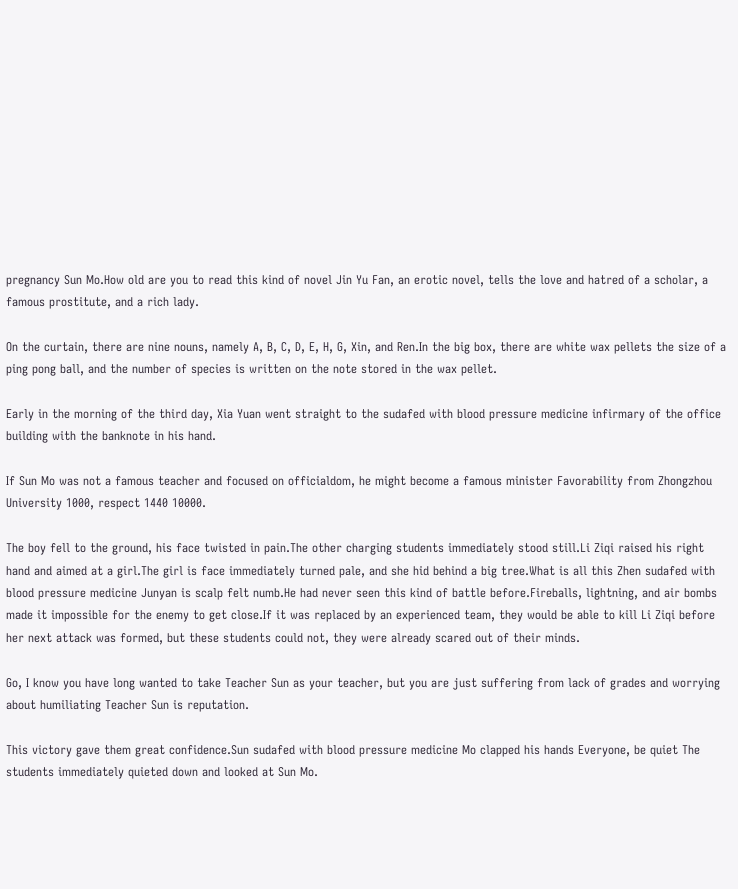pregnancy Sun Mo.How old are you to read this kind of novel Jin Yu Fan, an erotic novel, tells the love and hatred of a scholar, a famous prostitute, and a rich lady.

On the curtain, there are nine nouns, namely A, B, C, D, E, H, G, Xin, and Ren.In the big box, there are white wax pellets the size of a ping pong ball, and the number of species is written on the note stored in the wax pellet.

Early in the morning of the third day, Xia Yuan went straight to the sudafed with blood pressure medicine infirmary of the office building with the banknote in his hand.

If Sun Mo was not a famous teacher and focused on officialdom, he might become a famous minister Favorability from Zhongzhou University 1000, respect 1440 10000.

The boy fell to the ground, his face twisted in pain.The other charging students immediately stood still.Li Ziqi raised his right hand and aimed at a girl.The girl is face immediately turned pale, and she hid behind a big tree.What is all this Zhen sudafed with blood pressure medicine Junyan is scalp felt numb.He had never seen this kind of battle before.Fireballs, lightning, and air bombs made it impossible for the enemy to get close.If it was replaced by an experienced team, they would be able to kill Li Ziqi before her next attack was formed, but these students could not, they were already scared out of their minds.

Go, I know you have long wanted to take Teacher Sun as your teacher, but you are just suffering from lack of grades and worrying about humiliating Teacher Sun is reputation.

This victory gave them great confidence.Sun sudafed with blood pressure medicine Mo clapped his hands Everyone, be quiet The students immediately quieted down and looked at Sun Mo.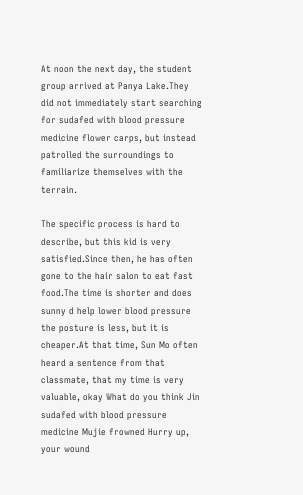At noon the next day, the student group arrived at Panya Lake.They did not immediately start searching for sudafed with blood pressure medicine flower carps, but instead patrolled the surroundings to familiarize themselves with the terrain.

The specific process is hard to describe, but this kid is very satisfied.Since then, he has often gone to the hair salon to eat fast food.The time is shorter and does sunny d help lower blood pressure the posture is less, but it is cheaper.At that time, Sun Mo often heard a sentence from that classmate, that my time is very valuable, okay What do you think Jin sudafed with blood pressure medicine Mujie frowned Hurry up, your wound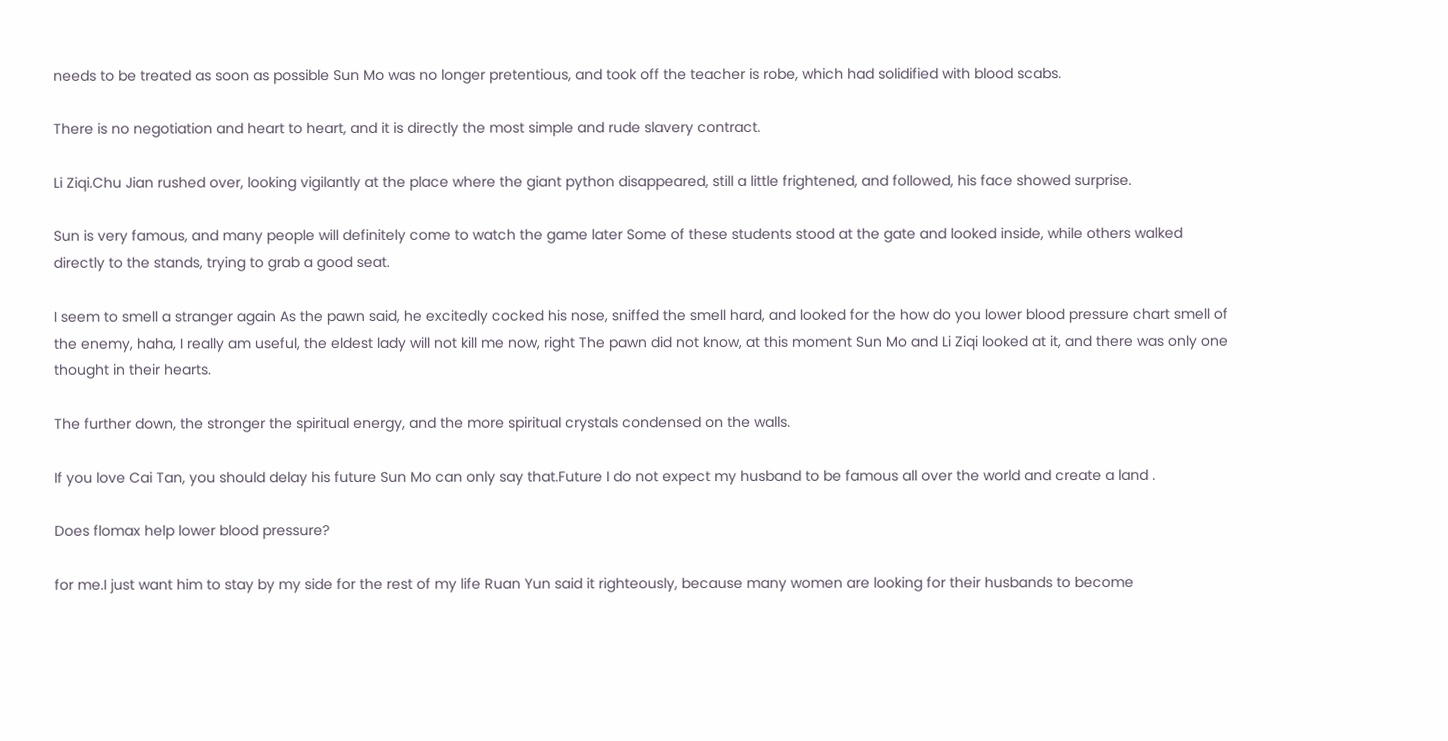needs to be treated as soon as possible Sun Mo was no longer pretentious, and took off the teacher is robe, which had solidified with blood scabs.

There is no negotiation and heart to heart, and it is directly the most simple and rude slavery contract.

Li Ziqi.Chu Jian rushed over, looking vigilantly at the place where the giant python disappeared, still a little frightened, and followed, his face showed surprise.

Sun is very famous, and many people will definitely come to watch the game later Some of these students stood at the gate and looked inside, while others walked directly to the stands, trying to grab a good seat.

I seem to smell a stranger again As the pawn said, he excitedly cocked his nose, sniffed the smell hard, and looked for the how do you lower blood pressure chart smell of the enemy, haha, I really am useful, the eldest lady will not kill me now, right The pawn did not know, at this moment Sun Mo and Li Ziqi looked at it, and there was only one thought in their hearts.

The further down, the stronger the spiritual energy, and the more spiritual crystals condensed on the walls.

If you love Cai Tan, you should delay his future Sun Mo can only say that.Future I do not expect my husband to be famous all over the world and create a land .

Does flomax help lower blood pressure?

for me.I just want him to stay by my side for the rest of my life Ruan Yun said it righteously, because many women are looking for their husbands to become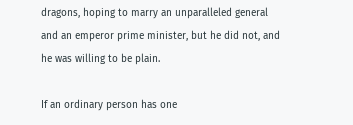dragons, hoping to marry an unparalleled general and an emperor prime minister, but he did not, and he was willing to be plain.

If an ordinary person has one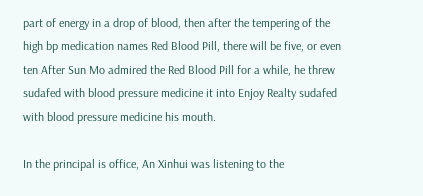part of energy in a drop of blood, then after the tempering of the high bp medication names Red Blood Pill, there will be five, or even ten After Sun Mo admired the Red Blood Pill for a while, he threw sudafed with blood pressure medicine it into Enjoy Realty sudafed with blood pressure medicine his mouth.

In the principal is office, An Xinhui was listening to the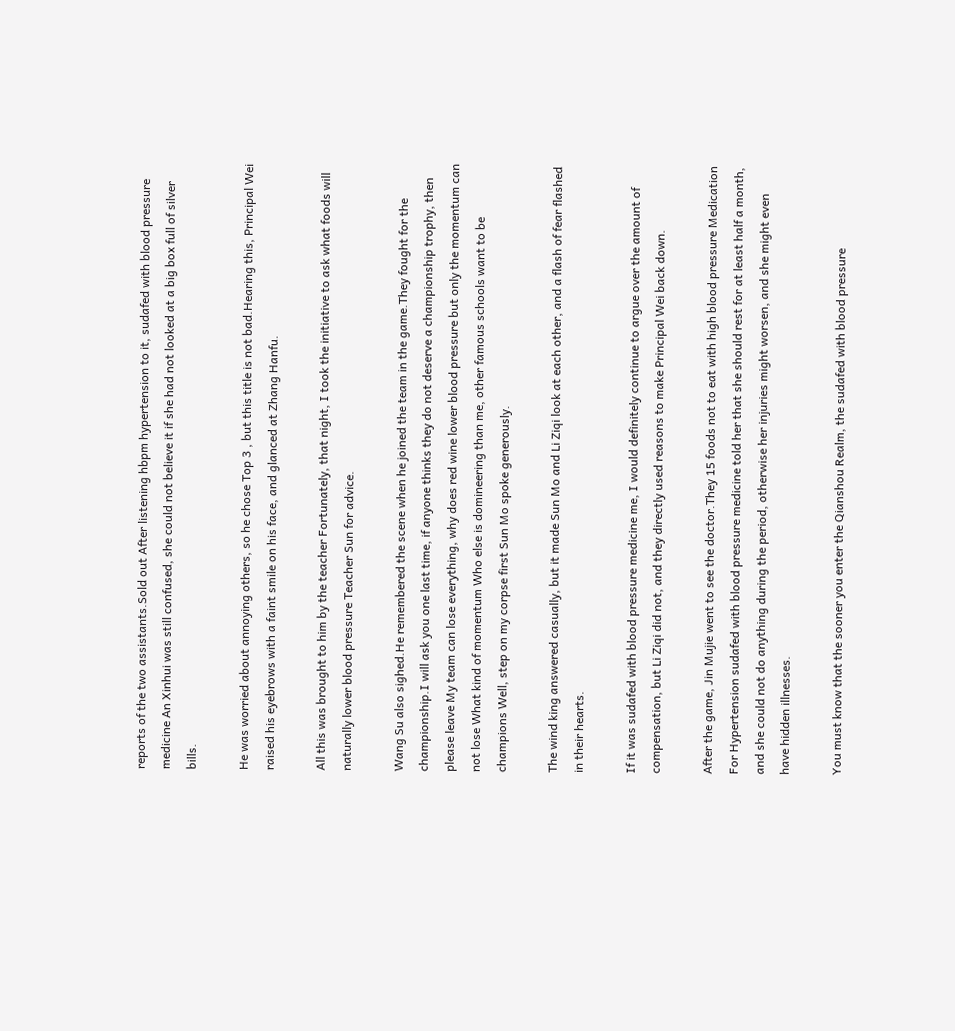reports of the two assistants.Sold out After listening hbpm hypertension to it, sudafed with blood pressure medicine An Xinhui was still confused, she could not believe it if she had not looked at a big box full of silver bills.

He was worried about annoying others, so he chose Top 3 , but this title is not bad.Hearing this, Principal Wei raised his eyebrows with a faint smile on his face, and glanced at Zhang Hanfu.

All this was brought to him by the teacher Fortunately, that night, I took the initiative to ask what foods will naturally lower blood pressure Teacher Sun for advice.

Wang Su also sighed.He remembered the scene when he joined the team in the game.They fought for the championship.I will ask you one last time, if anyone thinks they do not deserve a championship trophy, then please leave My team can lose everything, why does red wine lower blood pressure but only the momentum can not lose What kind of momentum Who else is domineering than me, other famous schools want to be champions Well, step on my corpse first Sun Mo spoke generously.

The wind king answered casually, but it made Sun Mo and Li Ziqi look at each other, and a flash of fear flashed in their hearts.

If it was sudafed with blood pressure medicine me, I would definitely continue to argue over the amount of compensation, but Li Ziqi did not, and they directly used reasons to make Principal Wei back down.

After the game, Jin Mujie went to see the doctor.They 15 foods not to eat with high blood pressure Medication For Hypertension sudafed with blood pressure medicine told her that she should rest for at least half a month, and she could not do anything during the period, otherwise her injuries might worsen, and she might even have hidden illnesses.

You must know that the sooner you enter the Qianshou Realm, the sudafed with blood pressure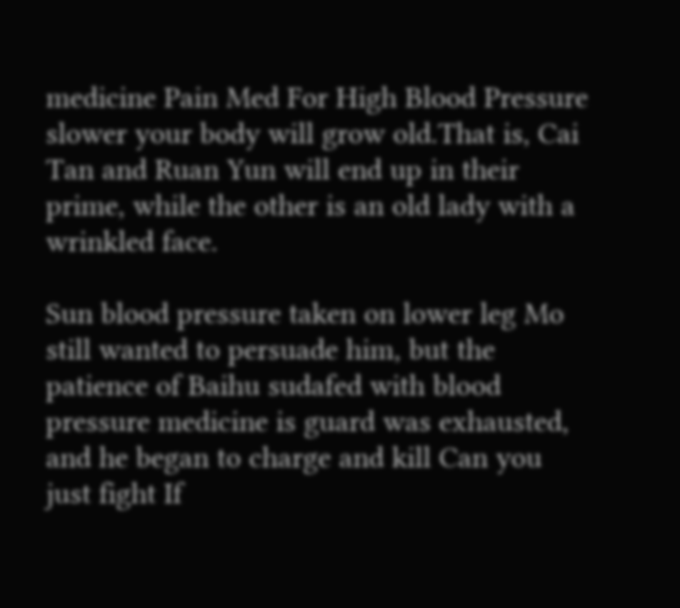medicine Pain Med For High Blood Pressure slower your body will grow old.That is, Cai Tan and Ruan Yun will end up in their prime, while the other is an old lady with a wrinkled face.

Sun blood pressure taken on lower leg Mo still wanted to persuade him, but the patience of Baihu sudafed with blood pressure medicine is guard was exhausted, and he began to charge and kill Can you just fight If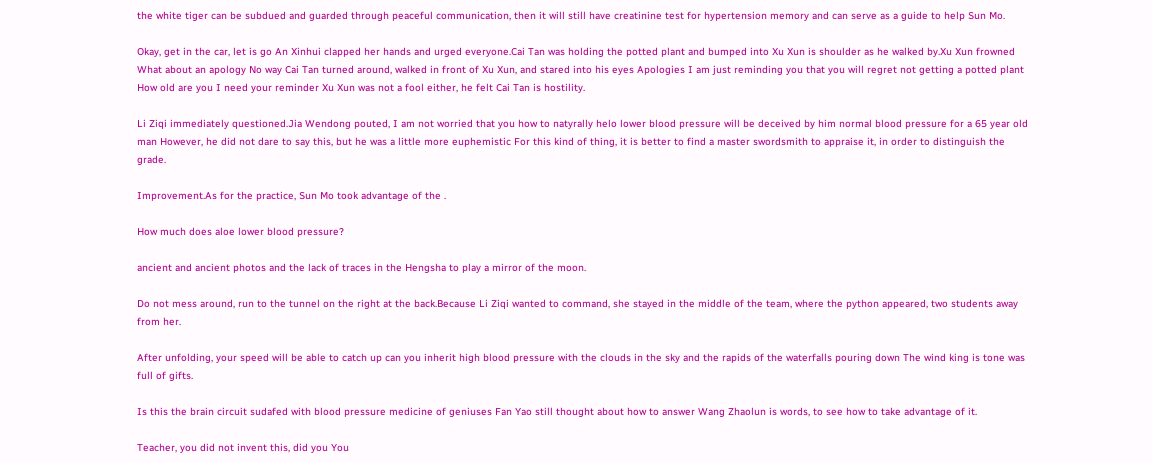the white tiger can be subdued and guarded through peaceful communication, then it will still have creatinine test for hypertension memory and can serve as a guide to help Sun Mo.

Okay, get in the car, let is go An Xinhui clapped her hands and urged everyone.Cai Tan was holding the potted plant and bumped into Xu Xun is shoulder as he walked by.Xu Xun frowned What about an apology No way Cai Tan turned around, walked in front of Xu Xun, and stared into his eyes Apologies I am just reminding you that you will regret not getting a potted plant How old are you I need your reminder Xu Xun was not a fool either, he felt Cai Tan is hostility.

Li Ziqi immediately questioned.Jia Wendong pouted, I am not worried that you how to natyrally helo lower blood pressure will be deceived by him normal blood pressure for a 65 year old man However, he did not dare to say this, but he was a little more euphemistic For this kind of thing, it is better to find a master swordsmith to appraise it, in order to distinguish the grade.

Improvement.As for the practice, Sun Mo took advantage of the .

How much does aloe lower blood pressure?

ancient and ancient photos and the lack of traces in the Hengsha to play a mirror of the moon.

Do not mess around, run to the tunnel on the right at the back.Because Li Ziqi wanted to command, she stayed in the middle of the team, where the python appeared, two students away from her.

After unfolding, your speed will be able to catch up can you inherit high blood pressure with the clouds in the sky and the rapids of the waterfalls pouring down The wind king is tone was full of gifts.

Is this the brain circuit sudafed with blood pressure medicine of geniuses Fan Yao still thought about how to answer Wang Zhaolun is words, to see how to take advantage of it.

Teacher, you did not invent this, did you You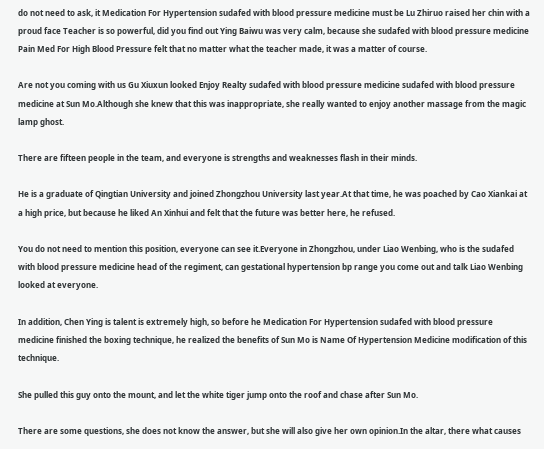do not need to ask, it Medication For Hypertension sudafed with blood pressure medicine must be Lu Zhiruo raised her chin with a proud face Teacher is so powerful, did you find out Ying Baiwu was very calm, because she sudafed with blood pressure medicine Pain Med For High Blood Pressure felt that no matter what the teacher made, it was a matter of course.

Are not you coming with us Gu Xiuxun looked Enjoy Realty sudafed with blood pressure medicine sudafed with blood pressure medicine at Sun Mo.Although she knew that this was inappropriate, she really wanted to enjoy another massage from the magic lamp ghost.

There are fifteen people in the team, and everyone is strengths and weaknesses flash in their minds.

He is a graduate of Qingtian University and joined Zhongzhou University last year.At that time, he was poached by Cao Xiankai at a high price, but because he liked An Xinhui and felt that the future was better here, he refused.

You do not need to mention this position, everyone can see it.Everyone in Zhongzhou, under Liao Wenbing, who is the sudafed with blood pressure medicine head of the regiment, can gestational hypertension bp range you come out and talk Liao Wenbing looked at everyone.

In addition, Chen Ying is talent is extremely high, so before he Medication For Hypertension sudafed with blood pressure medicine finished the boxing technique, he realized the benefits of Sun Mo is Name Of Hypertension Medicine modification of this technique.

She pulled this guy onto the mount, and let the white tiger jump onto the roof and chase after Sun Mo.

There are some questions, she does not know the answer, but she will also give her own opinion.In the altar, there what causes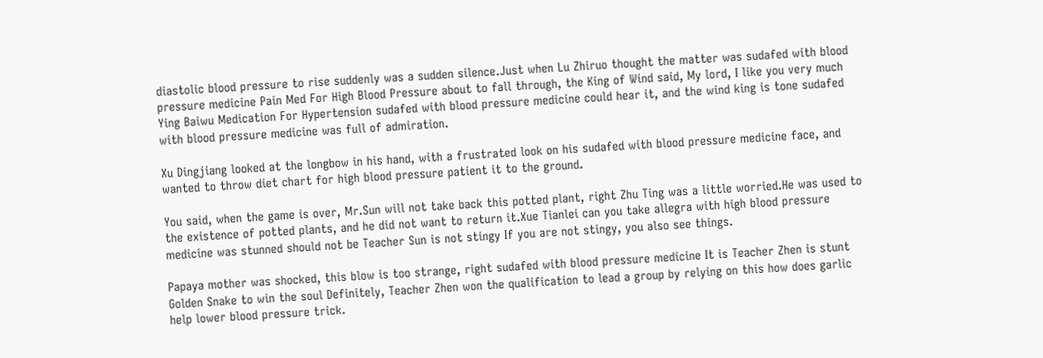diastolic blood pressure to rise suddenly was a sudden silence.Just when Lu Zhiruo thought the matter was sudafed with blood pressure medicine Pain Med For High Blood Pressure about to fall through, the King of Wind said, My lord, I like you very much Ying Baiwu Medication For Hypertension sudafed with blood pressure medicine could hear it, and the wind king is tone sudafed with blood pressure medicine was full of admiration.

Xu Dingjiang looked at the longbow in his hand, with a frustrated look on his sudafed with blood pressure medicine face, and wanted to throw diet chart for high blood pressure patient it to the ground.

You said, when the game is over, Mr.Sun will not take back this potted plant, right Zhu Ting was a little worried.He was used to the existence of potted plants, and he did not want to return it.Xue Tianlei can you take allegra with high blood pressure medicine was stunned should not be Teacher Sun is not stingy If you are not stingy, you also see things.

Papaya mother was shocked, this blow is too strange, right sudafed with blood pressure medicine It is Teacher Zhen is stunt Golden Snake to win the soul Definitely, Teacher Zhen won the qualification to lead a group by relying on this how does garlic help lower blood pressure trick.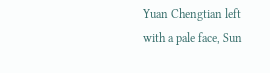Yuan Chengtian left with a pale face, Sun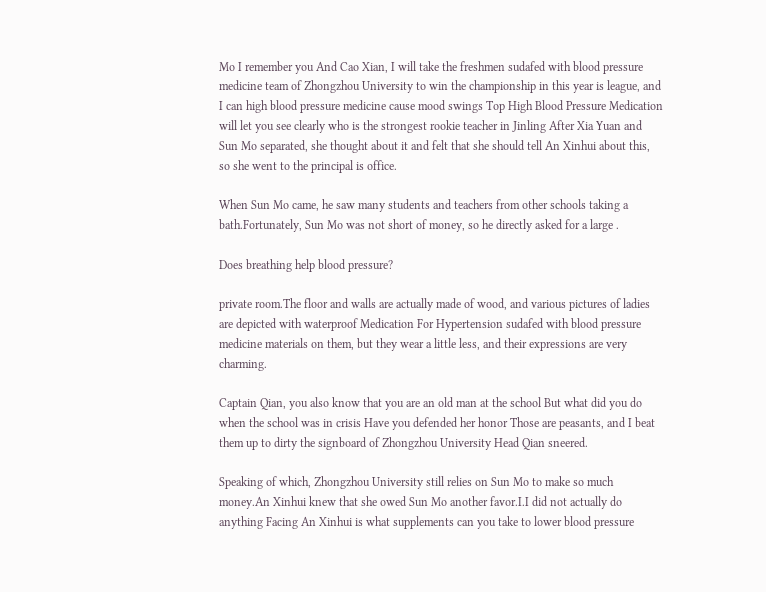Mo I remember you And Cao Xian, I will take the freshmen sudafed with blood pressure medicine team of Zhongzhou University to win the championship in this year is league, and I can high blood pressure medicine cause mood swings Top High Blood Pressure Medication will let you see clearly who is the strongest rookie teacher in Jinling After Xia Yuan and Sun Mo separated, she thought about it and felt that she should tell An Xinhui about this, so she went to the principal is office.

When Sun Mo came, he saw many students and teachers from other schools taking a bath.Fortunately, Sun Mo was not short of money, so he directly asked for a large .

Does breathing help blood pressure?

private room.The floor and walls are actually made of wood, and various pictures of ladies are depicted with waterproof Medication For Hypertension sudafed with blood pressure medicine materials on them, but they wear a little less, and their expressions are very charming.

Captain Qian, you also know that you are an old man at the school But what did you do when the school was in crisis Have you defended her honor Those are peasants, and I beat them up to dirty the signboard of Zhongzhou University Head Qian sneered.

Speaking of which, Zhongzhou University still relies on Sun Mo to make so much money.An Xinhui knew that she owed Sun Mo another favor.I.I did not actually do anything Facing An Xinhui is what supplements can you take to lower blood pressure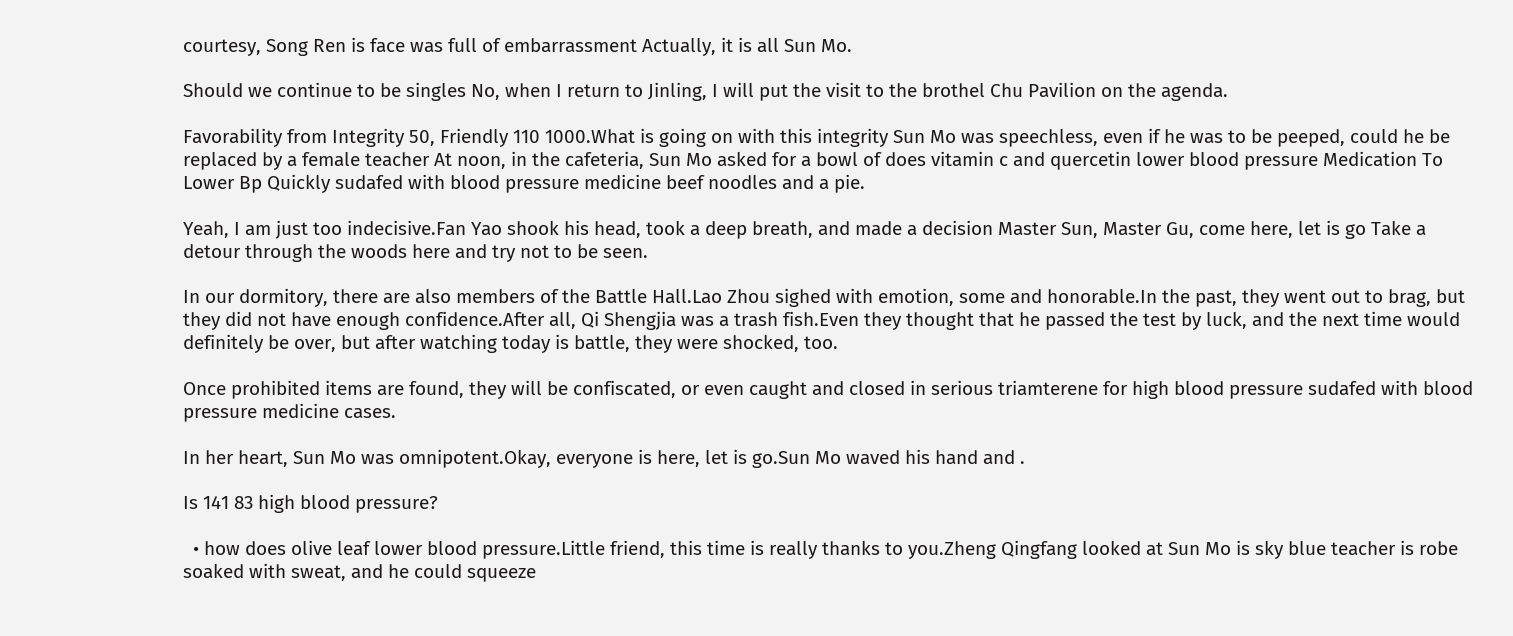courtesy, Song Ren is face was full of embarrassment Actually, it is all Sun Mo.

Should we continue to be singles No, when I return to Jinling, I will put the visit to the brothel Chu Pavilion on the agenda.

Favorability from Integrity 50, Friendly 110 1000.What is going on with this integrity Sun Mo was speechless, even if he was to be peeped, could he be replaced by a female teacher At noon, in the cafeteria, Sun Mo asked for a bowl of does vitamin c and quercetin lower blood pressure Medication To Lower Bp Quickly sudafed with blood pressure medicine beef noodles and a pie.

Yeah, I am just too indecisive.Fan Yao shook his head, took a deep breath, and made a decision Master Sun, Master Gu, come here, let is go Take a detour through the woods here and try not to be seen.

In our dormitory, there are also members of the Battle Hall.Lao Zhou sighed with emotion, some and honorable.In the past, they went out to brag, but they did not have enough confidence.After all, Qi Shengjia was a trash fish.Even they thought that he passed the test by luck, and the next time would definitely be over, but after watching today is battle, they were shocked, too.

Once prohibited items are found, they will be confiscated, or even caught and closed in serious triamterene for high blood pressure sudafed with blood pressure medicine cases.

In her heart, Sun Mo was omnipotent.Okay, everyone is here, let is go.Sun Mo waved his hand and .

Is 141 83 high blood pressure?

  • how does olive leaf lower blood pressure.Little friend, this time is really thanks to you.Zheng Qingfang looked at Sun Mo is sky blue teacher is robe soaked with sweat, and he could squeeze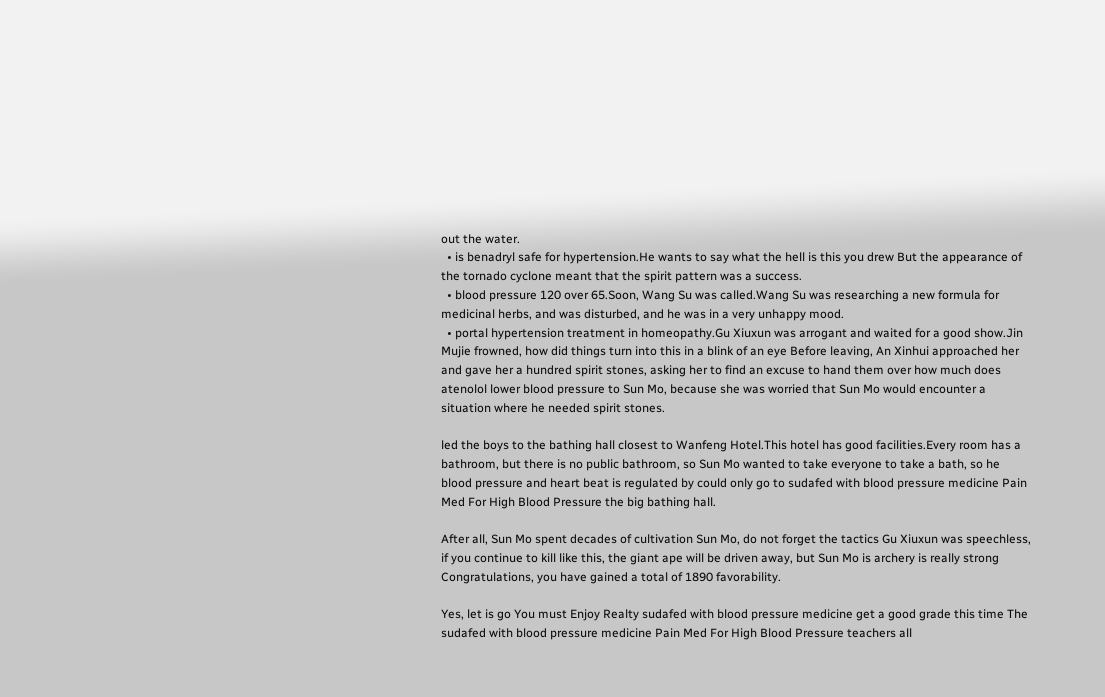out the water.
  • is benadryl safe for hypertension.He wants to say what the hell is this you drew But the appearance of the tornado cyclone meant that the spirit pattern was a success.
  • blood pressure 120 over 65.Soon, Wang Su was called.Wang Su was researching a new formula for medicinal herbs, and was disturbed, and he was in a very unhappy mood.
  • portal hypertension treatment in homeopathy.Gu Xiuxun was arrogant and waited for a good show.Jin Mujie frowned, how did things turn into this in a blink of an eye Before leaving, An Xinhui approached her and gave her a hundred spirit stones, asking her to find an excuse to hand them over how much does atenolol lower blood pressure to Sun Mo, because she was worried that Sun Mo would encounter a situation where he needed spirit stones.

led the boys to the bathing hall closest to Wanfeng Hotel.This hotel has good facilities.Every room has a bathroom, but there is no public bathroom, so Sun Mo wanted to take everyone to take a bath, so he blood pressure and heart beat is regulated by could only go to sudafed with blood pressure medicine Pain Med For High Blood Pressure the big bathing hall.

After all, Sun Mo spent decades of cultivation Sun Mo, do not forget the tactics Gu Xiuxun was speechless, if you continue to kill like this, the giant ape will be driven away, but Sun Mo is archery is really strong Congratulations, you have gained a total of 1890 favorability.

Yes, let is go You must Enjoy Realty sudafed with blood pressure medicine get a good grade this time The sudafed with blood pressure medicine Pain Med For High Blood Pressure teachers all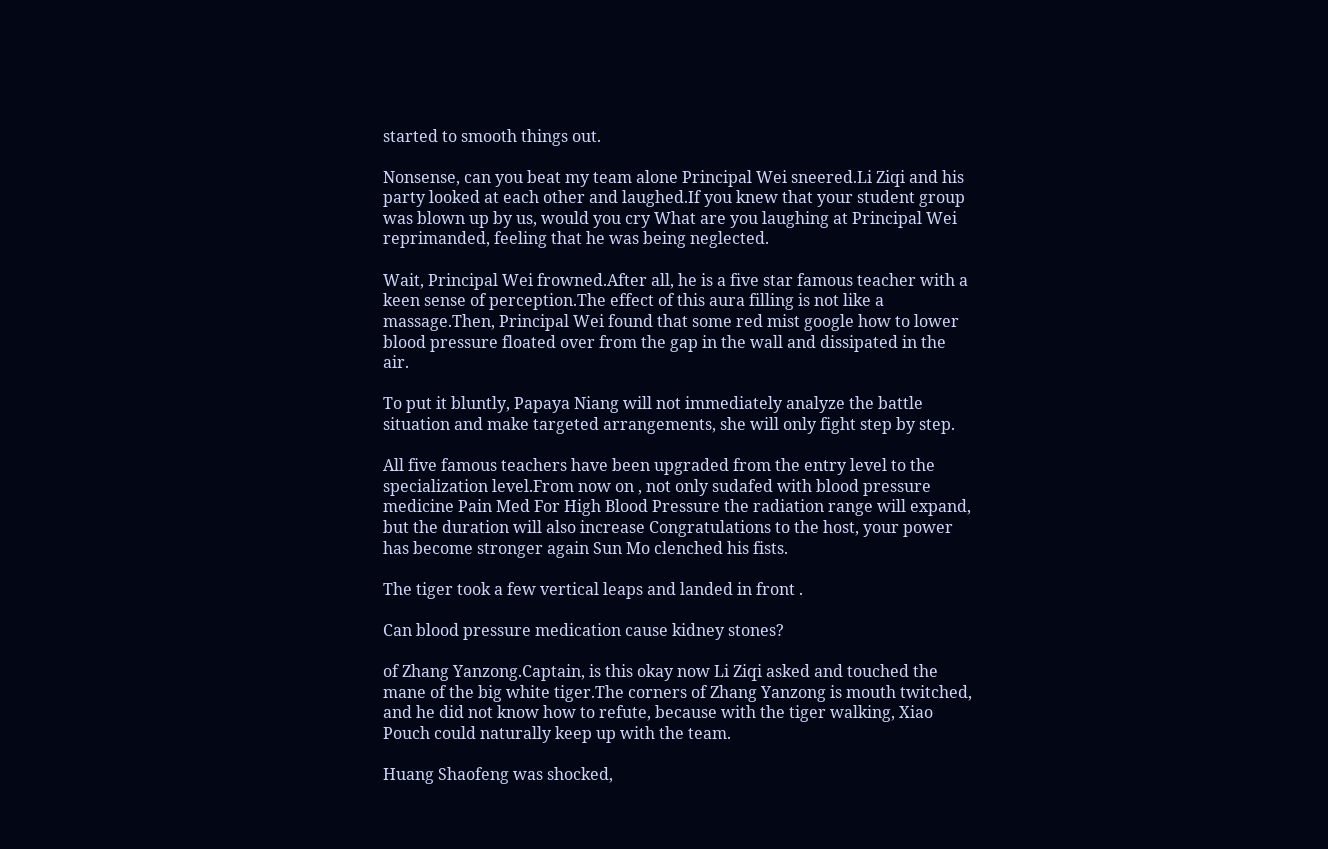started to smooth things out.

Nonsense, can you beat my team alone Principal Wei sneered.Li Ziqi and his party looked at each other and laughed.If you knew that your student group was blown up by us, would you cry What are you laughing at Principal Wei reprimanded, feeling that he was being neglected.

Wait, Principal Wei frowned.After all, he is a five star famous teacher with a keen sense of perception.The effect of this aura filling is not like a massage.Then, Principal Wei found that some red mist google how to lower blood pressure floated over from the gap in the wall and dissipated in the air.

To put it bluntly, Papaya Niang will not immediately analyze the battle situation and make targeted arrangements, she will only fight step by step.

All five famous teachers have been upgraded from the entry level to the specialization level.From now on , not only sudafed with blood pressure medicine Pain Med For High Blood Pressure the radiation range will expand, but the duration will also increase Congratulations to the host, your power has become stronger again Sun Mo clenched his fists.

The tiger took a few vertical leaps and landed in front .

Can blood pressure medication cause kidney stones?

of Zhang Yanzong.Captain, is this okay now Li Ziqi asked and touched the mane of the big white tiger.The corners of Zhang Yanzong is mouth twitched, and he did not know how to refute, because with the tiger walking, Xiao Pouch could naturally keep up with the team.

Huang Shaofeng was shocked,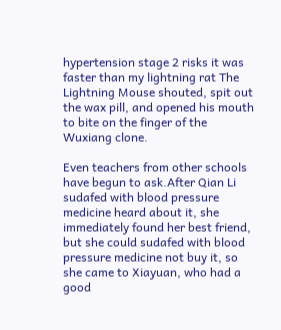hypertension stage 2 risks it was faster than my lightning rat The Lightning Mouse shouted, spit out the wax pill, and opened his mouth to bite on the finger of the Wuxiang clone.

Even teachers from other schools have begun to ask.After Qian Li sudafed with blood pressure medicine heard about it, she immediately found her best friend, but she could sudafed with blood pressure medicine not buy it, so she came to Xiayuan, who had a good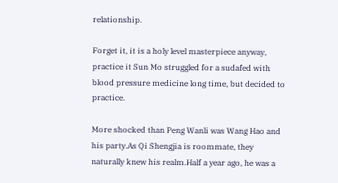relationship.

Forget it, it is a holy level masterpiece anyway, practice it Sun Mo struggled for a sudafed with blood pressure medicine long time, but decided to practice.

More shocked than Peng Wanli was Wang Hao and his party.As Qi Shengjia is roommate, they naturally knew his realm.Half a year ago, he was a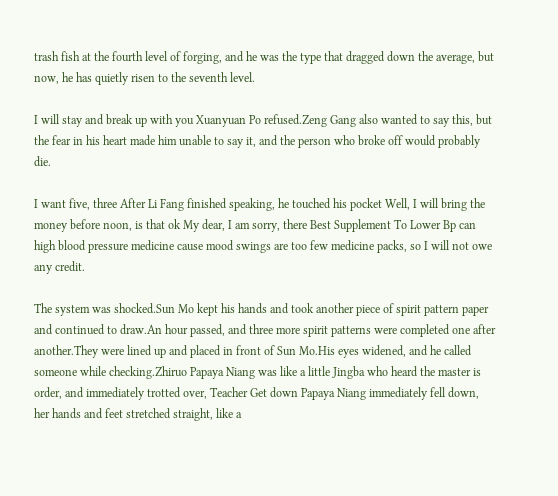trash fish at the fourth level of forging, and he was the type that dragged down the average, but now, he has quietly risen to the seventh level.

I will stay and break up with you Xuanyuan Po refused.Zeng Gang also wanted to say this, but the fear in his heart made him unable to say it, and the person who broke off would probably die.

I want five, three After Li Fang finished speaking, he touched his pocket Well, I will bring the money before noon, is that ok My dear, I am sorry, there Best Supplement To Lower Bp can high blood pressure medicine cause mood swings are too few medicine packs, so I will not owe any credit.

The system was shocked.Sun Mo kept his hands and took another piece of spirit pattern paper and continued to draw.An hour passed, and three more spirit patterns were completed one after another.They were lined up and placed in front of Sun Mo.His eyes widened, and he called someone while checking.Zhiruo Papaya Niang was like a little Jingba who heard the master is order, and immediately trotted over, Teacher Get down Papaya Niang immediately fell down, her hands and feet stretched straight, like a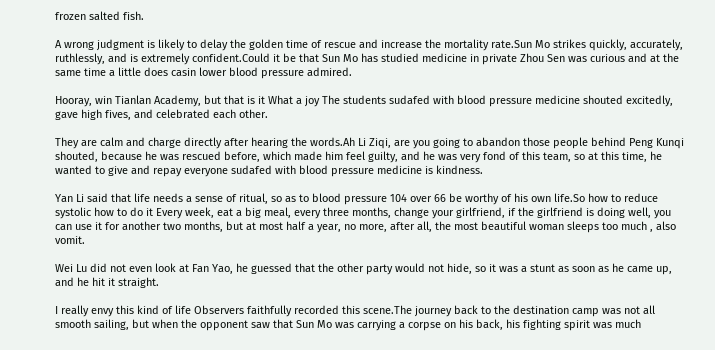frozen salted fish.

A wrong judgment is likely to delay the golden time of rescue and increase the mortality rate.Sun Mo strikes quickly, accurately, ruthlessly, and is extremely confident.Could it be that Sun Mo has studied medicine in private Zhou Sen was curious and at the same time a little does casin lower blood pressure admired.

Hooray, win Tianlan Academy, but that is it What a joy The students sudafed with blood pressure medicine shouted excitedly, gave high fives, and celebrated each other.

They are calm and charge directly after hearing the words.Ah Li Ziqi, are you going to abandon those people behind Peng Kunqi shouted, because he was rescued before, which made him feel guilty, and he was very fond of this team, so at this time, he wanted to give and repay everyone sudafed with blood pressure medicine is kindness.

Yan Li said that life needs a sense of ritual, so as to blood pressure 104 over 66 be worthy of his own life.So how to reduce systolic how to do it Every week, eat a big meal, every three months, change your girlfriend, if the girlfriend is doing well, you can use it for another two months, but at most half a year, no more, after all, the most beautiful woman sleeps too much , also vomit.

Wei Lu did not even look at Fan Yao, he guessed that the other party would not hide, so it was a stunt as soon as he came up, and he hit it straight.

I really envy this kind of life Observers faithfully recorded this scene.The journey back to the destination camp was not all smooth sailing, but when the opponent saw that Sun Mo was carrying a corpse on his back, his fighting spirit was much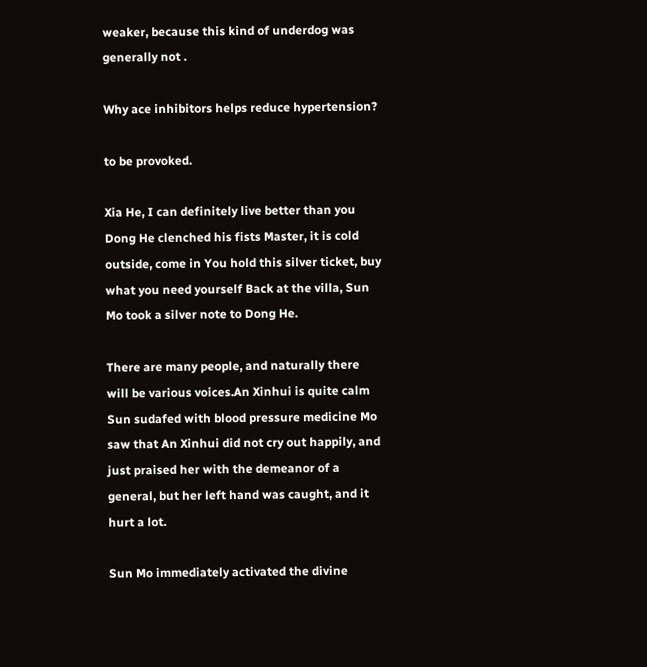weaker, because this kind of underdog was generally not .

Why ace inhibitors helps reduce hypertension?

to be provoked.

Xia He, I can definitely live better than you Dong He clenched his fists Master, it is cold outside, come in You hold this silver ticket, buy what you need yourself Back at the villa, Sun Mo took a silver note to Dong He.

There are many people, and naturally there will be various voices.An Xinhui is quite calm Sun sudafed with blood pressure medicine Mo saw that An Xinhui did not cry out happily, and just praised her with the demeanor of a general, but her left hand was caught, and it hurt a lot.

Sun Mo immediately activated the divine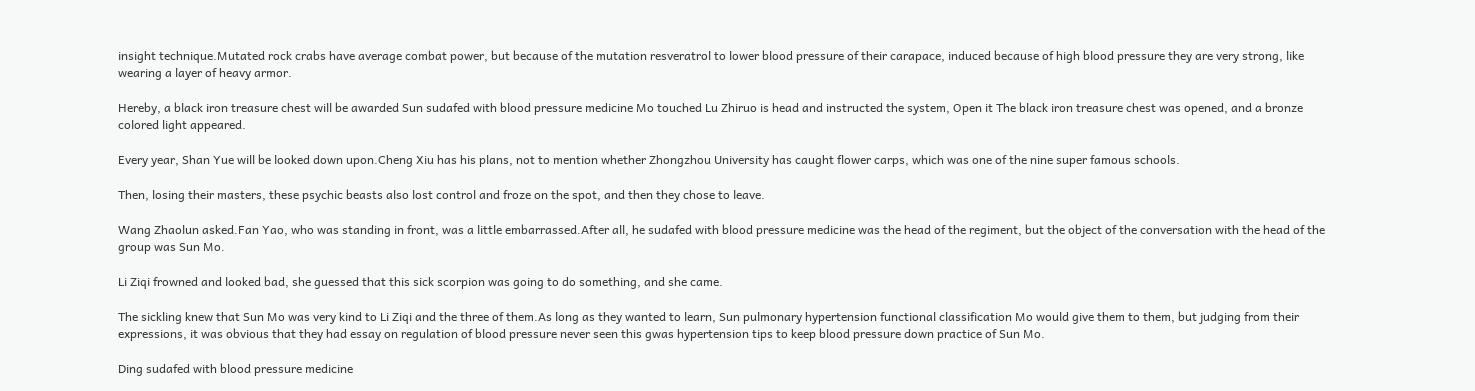insight technique.Mutated rock crabs have average combat power, but because of the mutation resveratrol to lower blood pressure of their carapace, induced because of high blood pressure they are very strong, like wearing a layer of heavy armor.

Hereby, a black iron treasure chest will be awarded Sun sudafed with blood pressure medicine Mo touched Lu Zhiruo is head and instructed the system, Open it The black iron treasure chest was opened, and a bronze colored light appeared.

Every year, Shan Yue will be looked down upon.Cheng Xiu has his plans, not to mention whether Zhongzhou University has caught flower carps, which was one of the nine super famous schools.

Then, losing their masters, these psychic beasts also lost control and froze on the spot, and then they chose to leave.

Wang Zhaolun asked.Fan Yao, who was standing in front, was a little embarrassed.After all, he sudafed with blood pressure medicine was the head of the regiment, but the object of the conversation with the head of the group was Sun Mo.

Li Ziqi frowned and looked bad, she guessed that this sick scorpion was going to do something, and she came.

The sickling knew that Sun Mo was very kind to Li Ziqi and the three of them.As long as they wanted to learn, Sun pulmonary hypertension functional classification Mo would give them to them, but judging from their expressions, it was obvious that they had essay on regulation of blood pressure never seen this gwas hypertension tips to keep blood pressure down practice of Sun Mo.

Ding sudafed with blood pressure medicine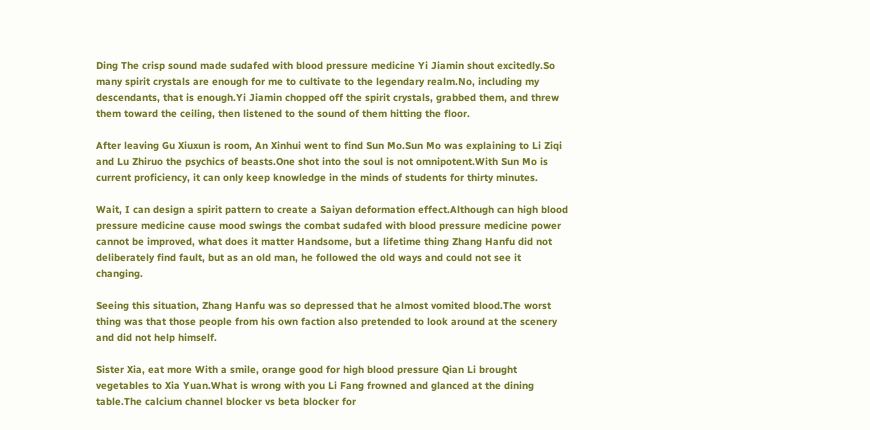Ding The crisp sound made sudafed with blood pressure medicine Yi Jiamin shout excitedly.So many spirit crystals are enough for me to cultivate to the legendary realm.No, including my descendants, that is enough.Yi Jiamin chopped off the spirit crystals, grabbed them, and threw them toward the ceiling, then listened to the sound of them hitting the floor.

After leaving Gu Xiuxun is room, An Xinhui went to find Sun Mo.Sun Mo was explaining to Li Ziqi and Lu Zhiruo the psychics of beasts.One shot into the soul is not omnipotent.With Sun Mo is current proficiency, it can only keep knowledge in the minds of students for thirty minutes.

Wait, I can design a spirit pattern to create a Saiyan deformation effect.Although can high blood pressure medicine cause mood swings the combat sudafed with blood pressure medicine power cannot be improved, what does it matter Handsome, but a lifetime thing Zhang Hanfu did not deliberately find fault, but as an old man, he followed the old ways and could not see it changing.

Seeing this situation, Zhang Hanfu was so depressed that he almost vomited blood.The worst thing was that those people from his own faction also pretended to look around at the scenery and did not help himself.

Sister Xia, eat more With a smile, orange good for high blood pressure Qian Li brought vegetables to Xia Yuan.What is wrong with you Li Fang frowned and glanced at the dining table.The calcium channel blocker vs beta blocker for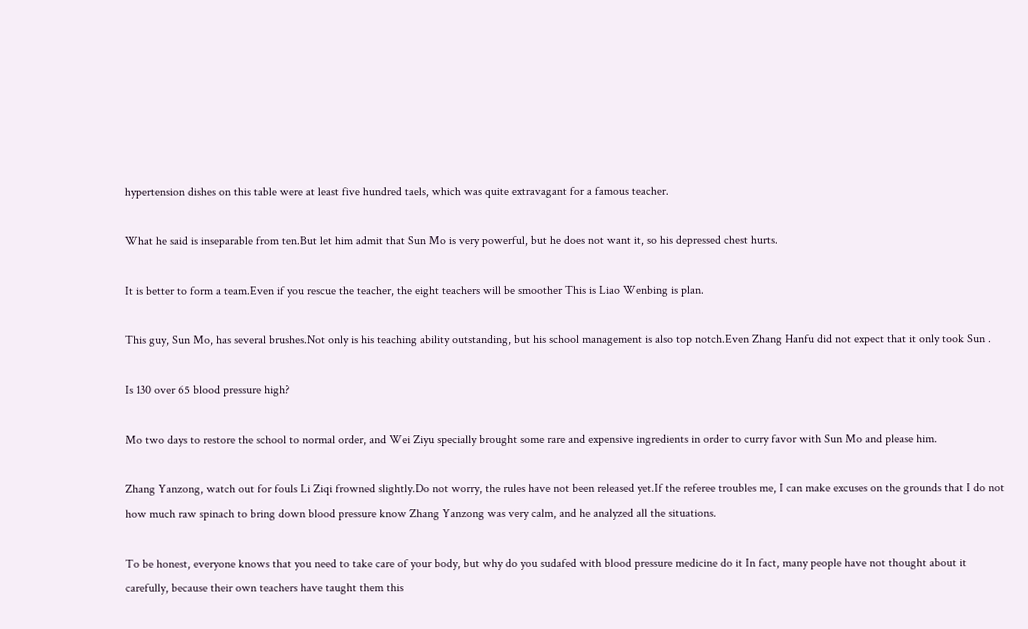hypertension dishes on this table were at least five hundred taels, which was quite extravagant for a famous teacher.

What he said is inseparable from ten.But let him admit that Sun Mo is very powerful, but he does not want it, so his depressed chest hurts.

It is better to form a team.Even if you rescue the teacher, the eight teachers will be smoother This is Liao Wenbing is plan.

This guy, Sun Mo, has several brushes.Not only is his teaching ability outstanding, but his school management is also top notch.Even Zhang Hanfu did not expect that it only took Sun .

Is 130 over 65 blood pressure high?

Mo two days to restore the school to normal order, and Wei Ziyu specially brought some rare and expensive ingredients in order to curry favor with Sun Mo and please him.

Zhang Yanzong, watch out for fouls Li Ziqi frowned slightly.Do not worry, the rules have not been released yet.If the referee troubles me, I can make excuses on the grounds that I do not how much raw spinach to bring down blood pressure know Zhang Yanzong was very calm, and he analyzed all the situations.

To be honest, everyone knows that you need to take care of your body, but why do you sudafed with blood pressure medicine do it In fact, many people have not thought about it carefully, because their own teachers have taught them this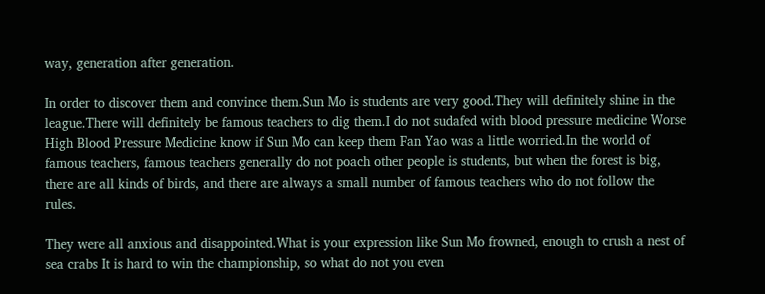way, generation after generation.

In order to discover them and convince them.Sun Mo is students are very good.They will definitely shine in the league.There will definitely be famous teachers to dig them.I do not sudafed with blood pressure medicine Worse High Blood Pressure Medicine know if Sun Mo can keep them Fan Yao was a little worried.In the world of famous teachers, famous teachers generally do not poach other people is students, but when the forest is big, there are all kinds of birds, and there are always a small number of famous teachers who do not follow the rules.

They were all anxious and disappointed.What is your expression like Sun Mo frowned, enough to crush a nest of sea crabs It is hard to win the championship, so what do not you even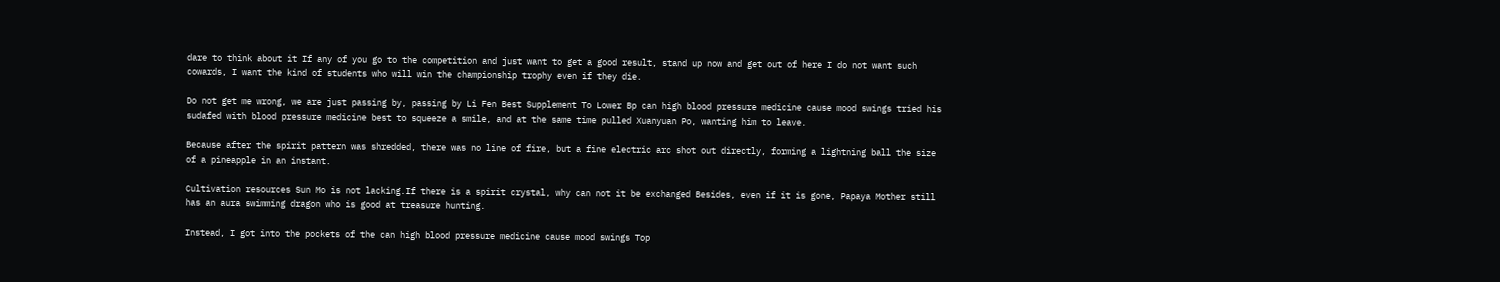dare to think about it If any of you go to the competition and just want to get a good result, stand up now and get out of here I do not want such cowards, I want the kind of students who will win the championship trophy even if they die.

Do not get me wrong, we are just passing by, passing by Li Fen Best Supplement To Lower Bp can high blood pressure medicine cause mood swings tried his sudafed with blood pressure medicine best to squeeze a smile, and at the same time pulled Xuanyuan Po, wanting him to leave.

Because after the spirit pattern was shredded, there was no line of fire, but a fine electric arc shot out directly, forming a lightning ball the size of a pineapple in an instant.

Cultivation resources Sun Mo is not lacking.If there is a spirit crystal, why can not it be exchanged Besides, even if it is gone, Papaya Mother still has an aura swimming dragon who is good at treasure hunting.

Instead, I got into the pockets of the can high blood pressure medicine cause mood swings Top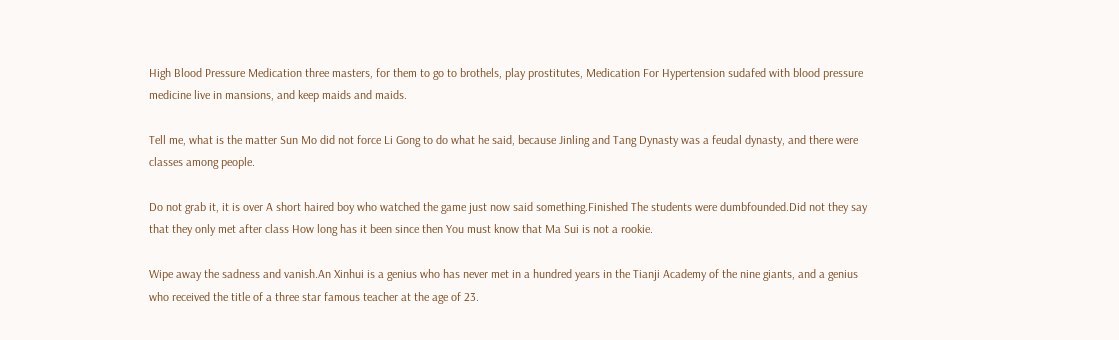High Blood Pressure Medication three masters, for them to go to brothels, play prostitutes, Medication For Hypertension sudafed with blood pressure medicine live in mansions, and keep maids and maids.

Tell me, what is the matter Sun Mo did not force Li Gong to do what he said, because Jinling and Tang Dynasty was a feudal dynasty, and there were classes among people.

Do not grab it, it is over A short haired boy who watched the game just now said something.Finished The students were dumbfounded.Did not they say that they only met after class How long has it been since then You must know that Ma Sui is not a rookie.

Wipe away the sadness and vanish.An Xinhui is a genius who has never met in a hundred years in the Tianji Academy of the nine giants, and a genius who received the title of a three star famous teacher at the age of 23.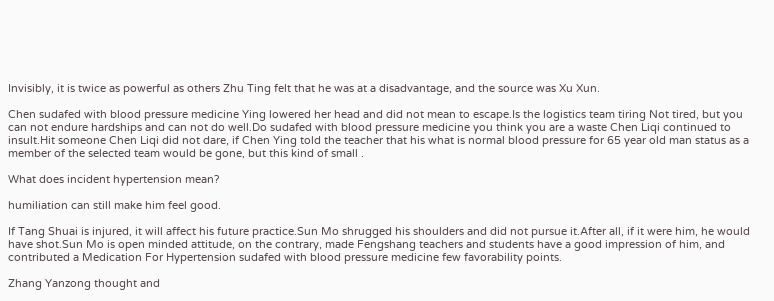Invisibly, it is twice as powerful as others Zhu Ting felt that he was at a disadvantage, and the source was Xu Xun.

Chen sudafed with blood pressure medicine Ying lowered her head and did not mean to escape.Is the logistics team tiring Not tired, but you can not endure hardships and can not do well.Do sudafed with blood pressure medicine you think you are a waste Chen Liqi continued to insult.Hit someone Chen Liqi did not dare, if Chen Ying told the teacher that his what is normal blood pressure for 65 year old man status as a member of the selected team would be gone, but this kind of small .

What does incident hypertension mean?

humiliation can still make him feel good.

If Tang Shuai is injured, it will affect his future practice.Sun Mo shrugged his shoulders and did not pursue it.After all, if it were him, he would have shot.Sun Mo is open minded attitude, on the contrary, made Fengshang teachers and students have a good impression of him, and contributed a Medication For Hypertension sudafed with blood pressure medicine few favorability points.

Zhang Yanzong thought and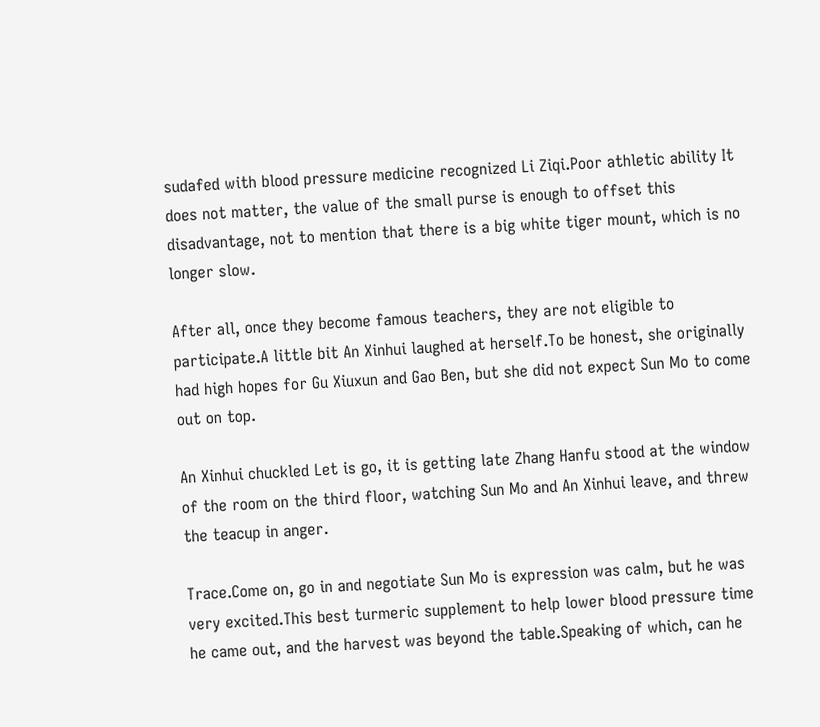sudafed with blood pressure medicine recognized Li Ziqi.Poor athletic ability It does not matter, the value of the small purse is enough to offset this disadvantage, not to mention that there is a big white tiger mount, which is no longer slow.

After all, once they become famous teachers, they are not eligible to participate.A little bit An Xinhui laughed at herself.To be honest, she originally had high hopes for Gu Xiuxun and Gao Ben, but she did not expect Sun Mo to come out on top.

An Xinhui chuckled Let is go, it is getting late Zhang Hanfu stood at the window of the room on the third floor, watching Sun Mo and An Xinhui leave, and threw the teacup in anger.

Trace.Come on, go in and negotiate Sun Mo is expression was calm, but he was very excited.This best turmeric supplement to help lower blood pressure time he came out, and the harvest was beyond the table.Speaking of which, can he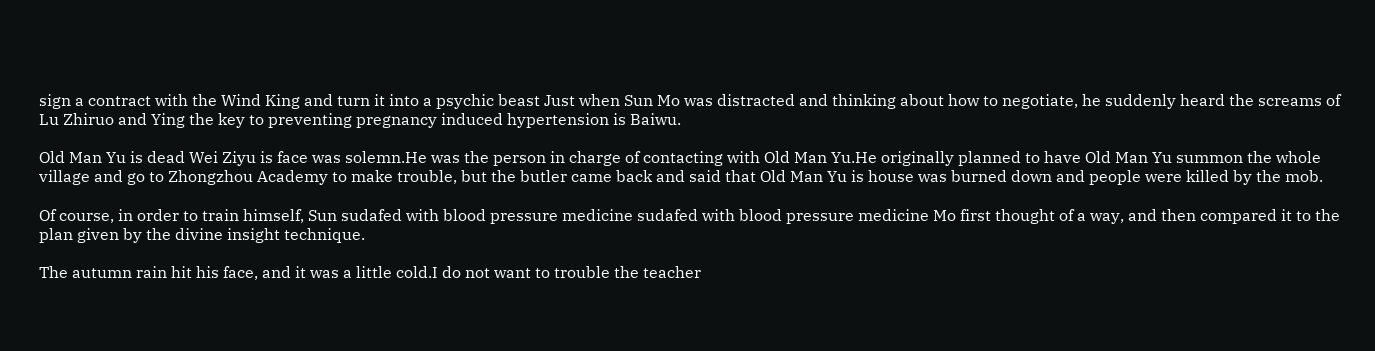sign a contract with the Wind King and turn it into a psychic beast Just when Sun Mo was distracted and thinking about how to negotiate, he suddenly heard the screams of Lu Zhiruo and Ying the key to preventing pregnancy induced hypertension is Baiwu.

Old Man Yu is dead Wei Ziyu is face was solemn.He was the person in charge of contacting with Old Man Yu.He originally planned to have Old Man Yu summon the whole village and go to Zhongzhou Academy to make trouble, but the butler came back and said that Old Man Yu is house was burned down and people were killed by the mob.

Of course, in order to train himself, Sun sudafed with blood pressure medicine sudafed with blood pressure medicine Mo first thought of a way, and then compared it to the plan given by the divine insight technique.

The autumn rain hit his face, and it was a little cold.I do not want to trouble the teacher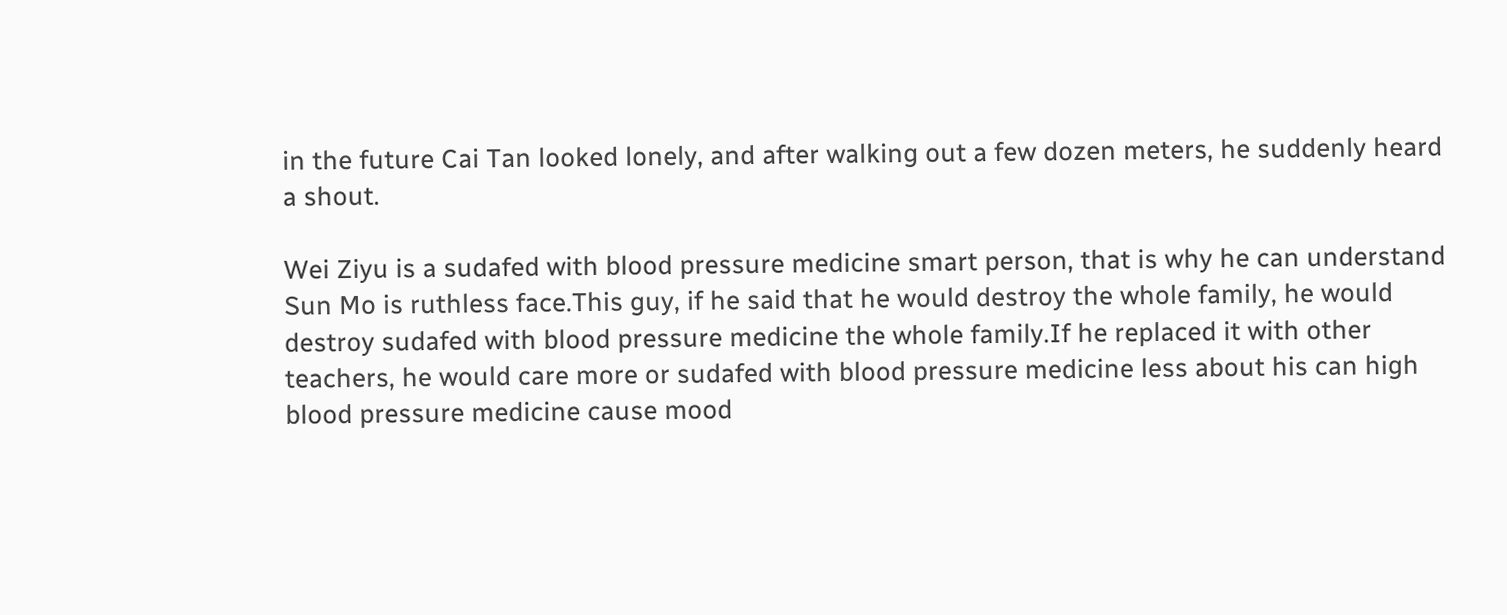in the future Cai Tan looked lonely, and after walking out a few dozen meters, he suddenly heard a shout.

Wei Ziyu is a sudafed with blood pressure medicine smart person, that is why he can understand Sun Mo is ruthless face.This guy, if he said that he would destroy the whole family, he would destroy sudafed with blood pressure medicine the whole family.If he replaced it with other teachers, he would care more or sudafed with blood pressure medicine less about his can high blood pressure medicine cause mood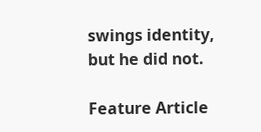swings identity, but he did not.

Feature Article